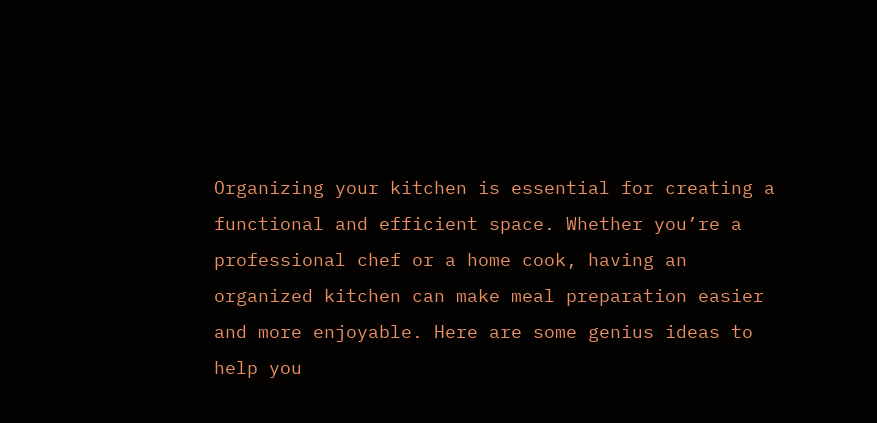Organizing your kitchen is essential for creating a functional and efficient space. Whether you’re a professional chef or a home cook, having an organized kitchen can make meal preparation easier and more enjoyable. Here are some genius ideas to help you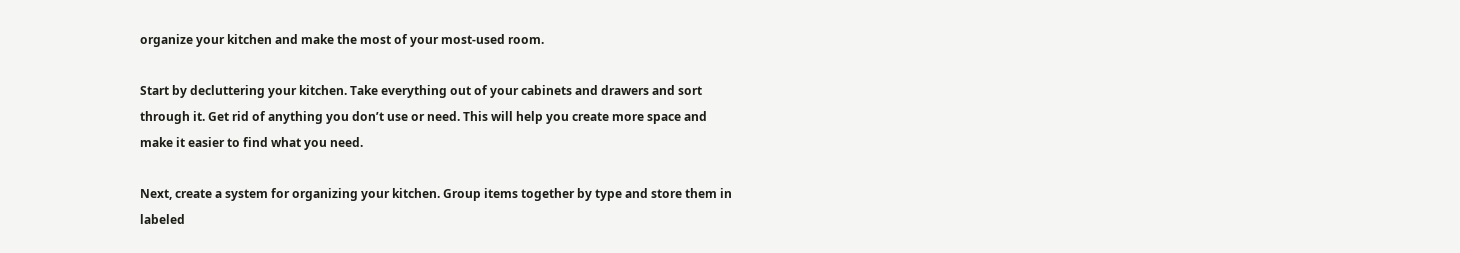organize your kitchen and make the most of your most-used room.

Start by decluttering your kitchen. Take everything out of your cabinets and drawers and sort through it. Get rid of anything you don’t use or need. This will help you create more space and make it easier to find what you need.

Next, create a system for organizing your kitchen. Group items together by type and store them in labeled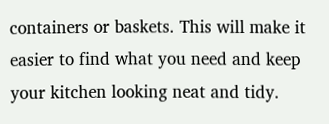containers or baskets. This will make it easier to find what you need and keep your kitchen looking neat and tidy.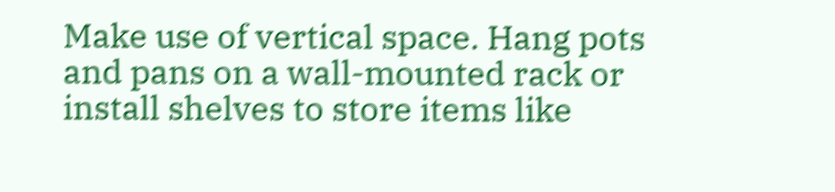Make use of vertical space. Hang pots and pans on a wall-mounted rack or install shelves to store items like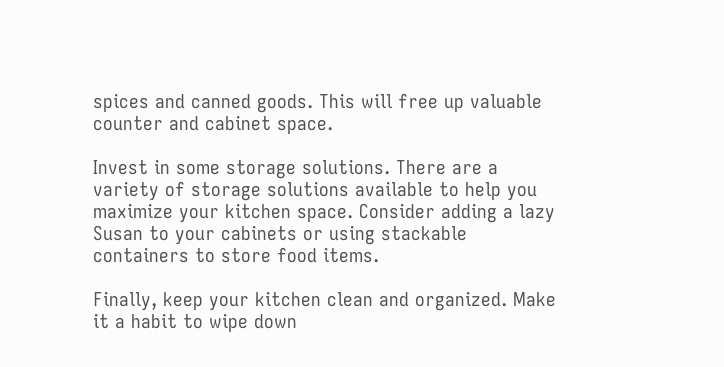spices and canned goods. This will free up valuable counter and cabinet space.

Invest in some storage solutions. There are a variety of storage solutions available to help you maximize your kitchen space. Consider adding a lazy Susan to your cabinets or using stackable containers to store food items.

Finally, keep your kitchen clean and organized. Make it a habit to wipe down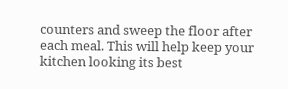counters and sweep the floor after each meal. This will help keep your kitchen looking its best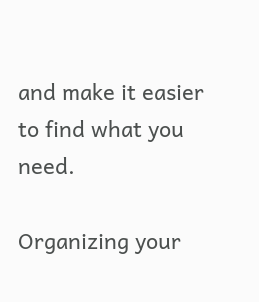and make it easier to find what you need.

Organizing your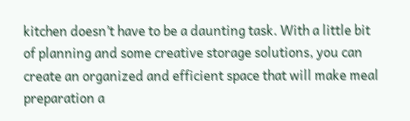kitchen doesn’t have to be a daunting task. With a little bit of planning and some creative storage solutions, you can create an organized and efficient space that will make meal preparation a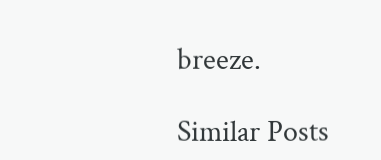breeze.

Similar Posts